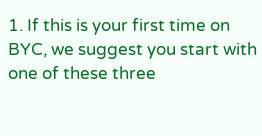1. If this is your first time on BYC, we suggest you start with one of these three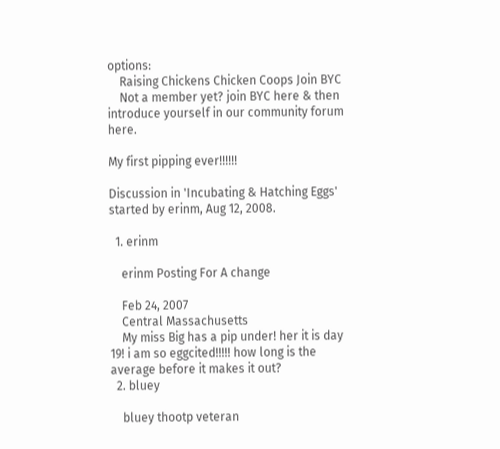options:
    Raising Chickens Chicken Coops Join BYC
    Not a member yet? join BYC here & then introduce yourself in our community forum here.

My first pipping ever!!!!!!

Discussion in 'Incubating & Hatching Eggs' started by erinm, Aug 12, 2008.

  1. erinm

    erinm Posting For A change

    Feb 24, 2007
    Central Massachusetts
    My miss Big has a pip under! her it is day 19! i am so eggcited!!!!! how long is the average before it makes it out?
  2. bluey

    bluey thootp veteran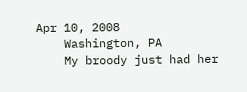Apr 10, 2008
    Washington, PA
    My broody just had her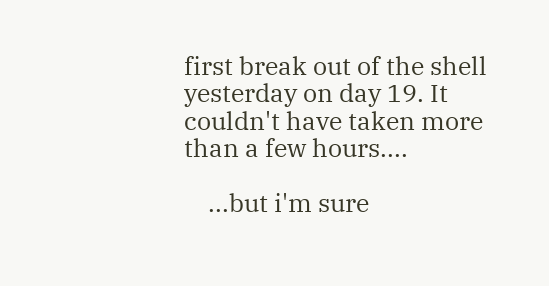first break out of the shell yesterday on day 19. It couldn't have taken more than a few hours....

    ...but i'm sure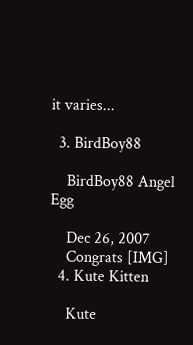it varies...

  3. BirdBoy88

    BirdBoy88 Angel Egg

    Dec 26, 2007
    Congrats [IMG]
  4. Kute Kitten

    Kute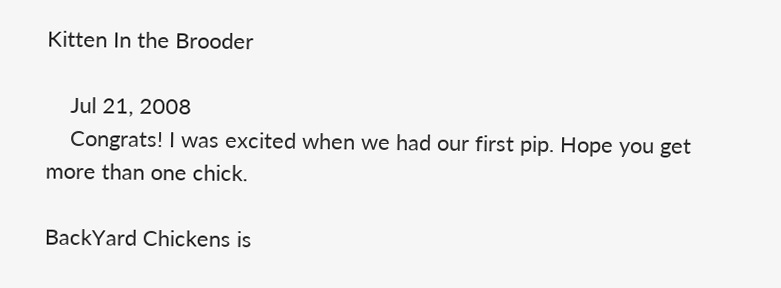Kitten In the Brooder

    Jul 21, 2008
    Congrats! I was excited when we had our first pip. Hope you get more than one chick.

BackYard Chickens is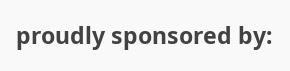proudly sponsored by: